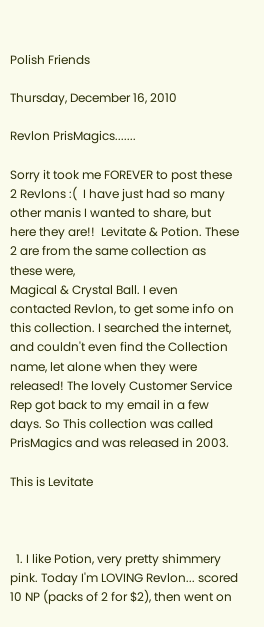Polish Friends

Thursday, December 16, 2010

Revlon PrisMagics.......

Sorry it took me FOREVER to post these 2 Revlons :(  I have just had so many other manis I wanted to share, but here they are!!  Levitate & Potion. These 2 are from the same collection as these were,
Magical & Crystal Ball. I even contacted Revlon, to get some info on this collection. I searched the internet, and couldn't even find the Collection name, let alone when they were released! The lovely Customer Service Rep got back to my email in a few days. So This collection was called PrisMagics and was released in 2003.

This is Levitate



  1. I like Potion, very pretty shimmery pink. Today I'm LOVING Revlon... scored 10 NP (packs of 2 for $2), then went on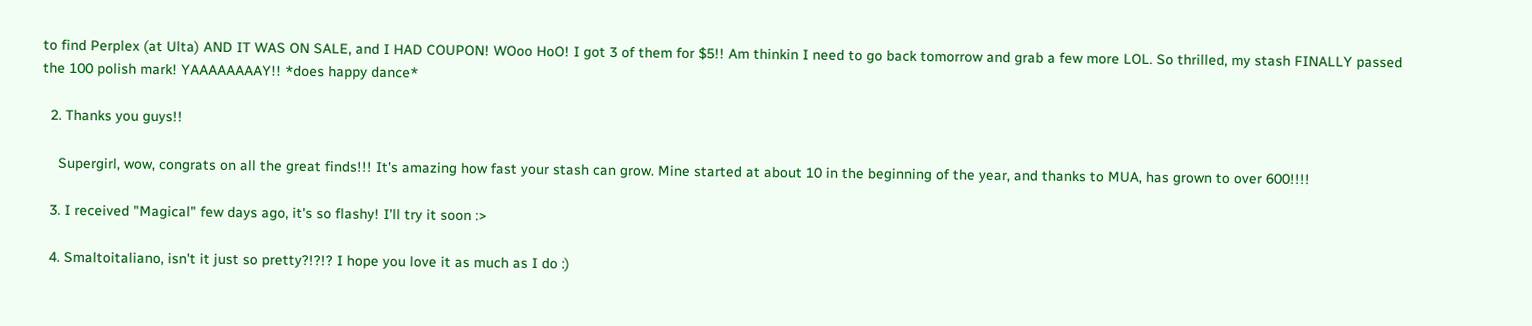to find Perplex (at Ulta) AND IT WAS ON SALE, and I HAD COUPON! WOoo HoO! I got 3 of them for $5!! Am thinkin I need to go back tomorrow and grab a few more LOL. So thrilled, my stash FINALLY passed the 100 polish mark! YAAAAAAAAY!! *does happy dance*

  2. Thanks you guys!!

    Supergirl, wow, congrats on all the great finds!!! It's amazing how fast your stash can grow. Mine started at about 10 in the beginning of the year, and thanks to MUA, has grown to over 600!!!!

  3. I received "Magical" few days ago, it's so flashy! I'll try it soon :>

  4. Smaltoitaliano, isn't it just so pretty?!?!? I hope you love it as much as I do :)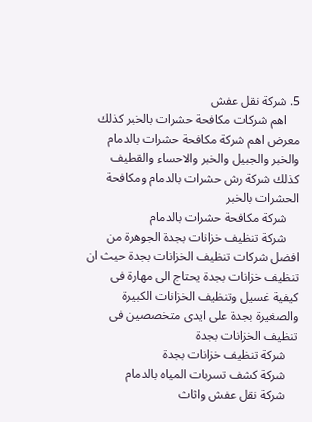5. شركة نقل عفش
    اهم شركات مكافحة حشرات بالخبر كذلك معرض اهم شركة مكافحة حشرات بالدمام والخبر والجبيل والخبر والاحساء والقطيف كذلك شركة رش حشرات بالدمام ومكافحة الحشرات بالخبر
    شركة مكافحة حشرات بالدمام
    شركة تنظيف خزانات بجدة الجوهرة من افضل شركات تنظيف الخزانات بجدة حيث ان تنظيف خزانات بجدة يحتاج الى مهارة فى كيفية غسيل وتنظيف الخزانات الكبيرة والصغيرة بجدة على ايدى متخصصين فى تنظيف الخزانات بجدة
    شركة تنظيف خزانات بجدة
    شركة كشف تسربات المياه بالدمام
    شركة نقل عفش واثاث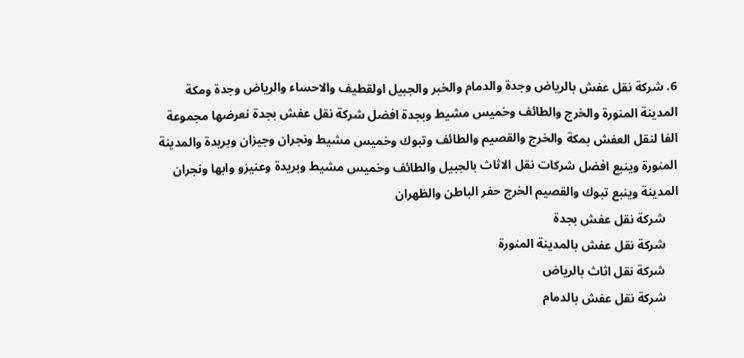6. شركة نقل عفش بالرياض وجدة والدمام والخبر والجبيل اولقطيف والاحساء والرياض وجدة ومكة المدينة المنورة والخرج والطائف وخميس مشيط وبجدة افضل شركة نقل عفش بجدة نعرضها مجموعة الفا لنقل العفش بمكة والخرج والقصيم والطائف وتبوك وخميس مشيط ونجران وجيزان وبريدة والمدينة المنورة وينبع افضل شركات نقل الاثاث بالجبيل والطائف وخميس مشيط وبريدة وعنيزو وابها ونجران المدينة وينبع تبوك والقصيم الخرج حفر الباطن والظهران
    شركة نقل عفش بجدة
    شركة نقل عفش بالمدينة المنورة
    شركة نقل اثاث بالرياض
    شركة نقل عفش بالدمام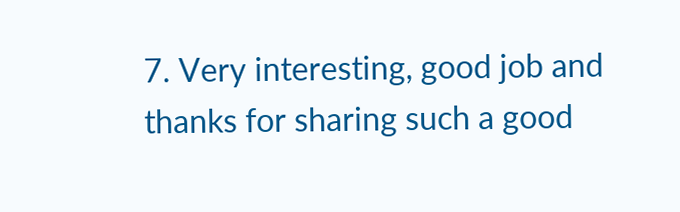7. Very interesting, good job and thanks for sharing such a good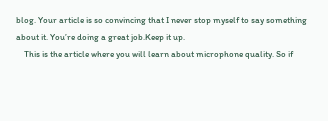blog. Your article is so convincing that I never stop myself to say something about it. You’re doing a great job.Keep it up.
    This is the article where you will learn about microphone quality. So if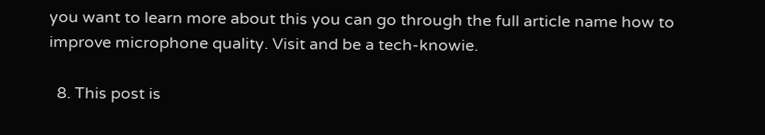you want to learn more about this you can go through the full article name how to improve microphone quality. Visit and be a tech-knowie.

  8. This post is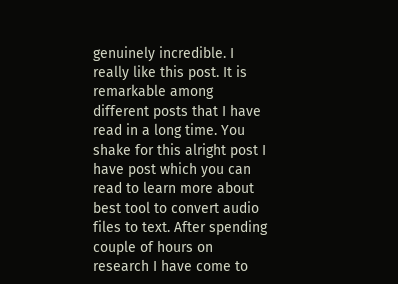genuinely incredible. I really like this post. It is remarkable among different posts that I have read in a long time. You shake for this alright post I have post which you can read to learn more about best tool to convert audio files to text. After spending couple of hours on research I have come to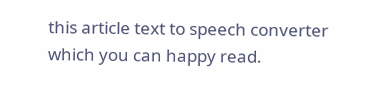this article text to speech converter which you can happy read.